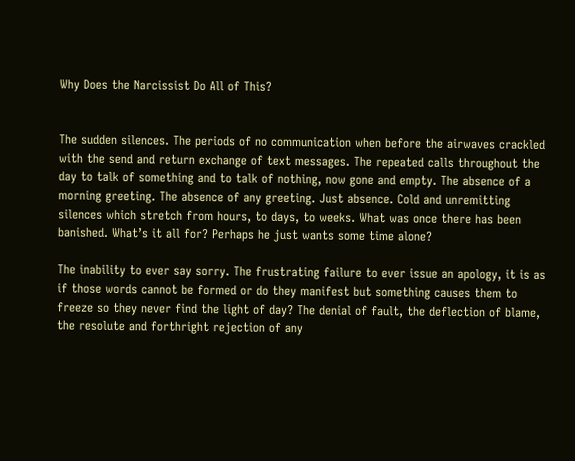Why Does the Narcissist Do All of This?


The sudden silences. The periods of no communication when before the airwaves crackled with the send and return exchange of text messages. The repeated calls throughout the day to talk of something and to talk of nothing, now gone and empty. The absence of a morning greeting. The absence of any greeting. Just absence. Cold and unremitting silences which stretch from hours, to days, to weeks. What was once there has been banished. What’s it all for? Perhaps he just wants some time alone?

The inability to ever say sorry. The frustrating failure to ever issue an apology, it is as if those words cannot be formed or do they manifest but something causes them to freeze so they never find the light of day? The denial of fault, the deflection of blame, the resolute and forthright rejection of any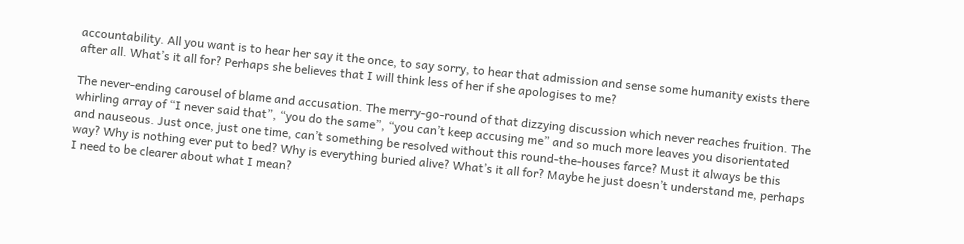accountability. All you want is to hear her say it the once, to say sorry, to hear that admission and sense some humanity exists there after all. What’s it all for? Perhaps she believes that I will think less of her if she apologises to me?

The never-ending carousel of blame and accusation. The merry-go-round of that dizzying discussion which never reaches fruition. The whirling array of “I never said that”, “you do the same”, “you can’t keep accusing me” and so much more leaves you disorientated and nauseous. Just once, just one time, can’t something be resolved without this round-the-houses farce? Must it always be this way? Why is nothing ever put to bed? Why is everything buried alive? What’s it all for? Maybe he just doesn’t understand me, perhaps I need to be clearer about what I mean?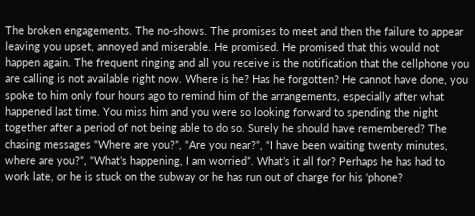The broken engagements. The no-shows. The promises to meet and then the failure to appear leaving you upset, annoyed and miserable. He promised. He promised that this would not happen again. The frequent ringing and all you receive is the notification that the cellphone you are calling is not available right now. Where is he? Has he forgotten? He cannot have done, you spoke to him only four hours ago to remind him of the arrangements, especially after what happened last time. You miss him and you were so looking forward to spending the night together after a period of not being able to do so. Surely he should have remembered? The chasing messages “Where are you?”, “Are you near?”, “I have been waiting twenty minutes, where are you?”, “What’s happening, I am worried”. What’s it all for? Perhaps he has had to work late, or he is stuck on the subway or he has run out of charge for his ‘phone?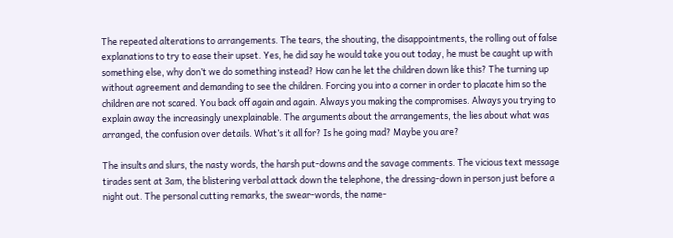The repeated alterations to arrangements. The tears, the shouting, the disappointments, the rolling out of false explanations to try to ease their upset. Yes, he did say he would take you out today, he must be caught up with something else, why don’t we do something instead? How can he let the children down like this? The turning up without agreement and demanding to see the children. Forcing you into a corner in order to placate him so the children are not scared. You back off again and again. Always you making the compromises. Always you trying to explain away the increasingly unexplainable. The arguments about the arrangements, the lies about what was arranged, the confusion over details. What’s it all for? Is he going mad? Maybe you are?

The insults and slurs, the nasty words, the harsh put-downs and the savage comments. The vicious text message tirades sent at 3am, the blistering verbal attack down the telephone, the dressing-down in person just before a night out. The personal cutting remarks, the swear-words, the name-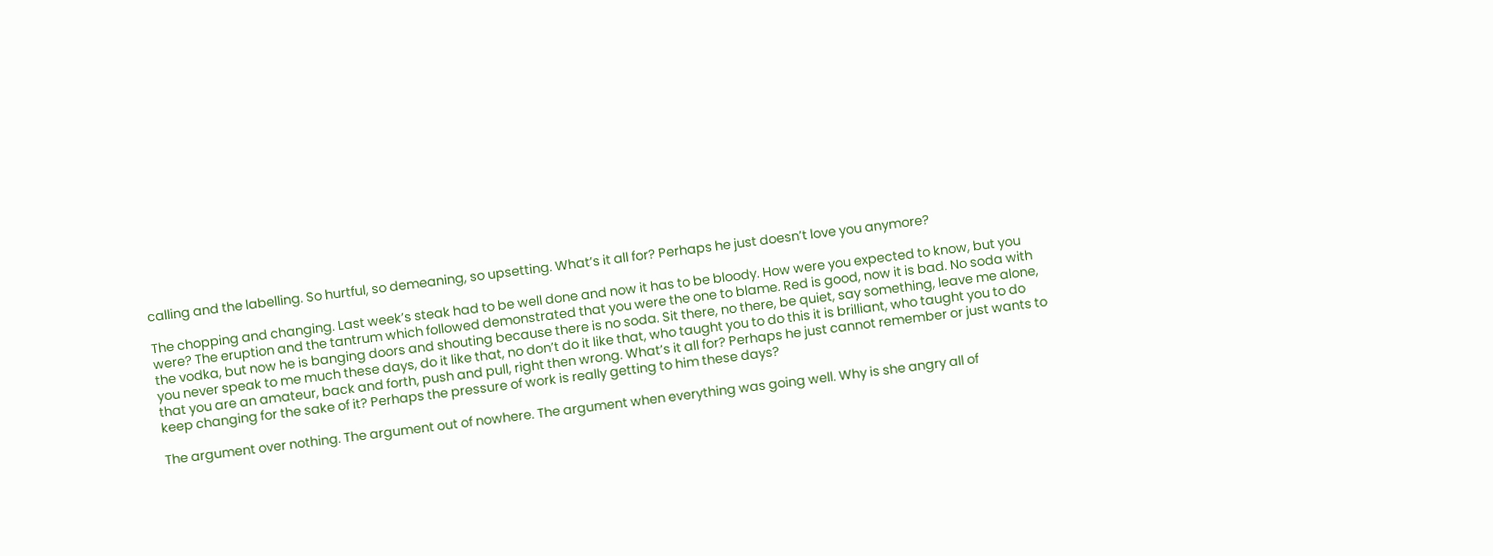calling and the labelling. So hurtful, so demeaning, so upsetting. What’s it all for? Perhaps he just doesn’t love you anymore?

The chopping and changing. Last week’s steak had to be well done and now it has to be bloody. How were you expected to know, but you were? The eruption and the tantrum which followed demonstrated that you were the one to blame. Red is good, now it is bad. No soda with the vodka, but now he is banging doors and shouting because there is no soda. Sit there, no there, be quiet, say something, leave me alone, you never speak to me much these days, do it like that, no don’t do it like that, who taught you to do this it is brilliant, who taught you to do that you are an amateur, back and forth, push and pull, right then wrong. What’s it all for? Perhaps he just cannot remember or just wants to keep changing for the sake of it? Perhaps the pressure of work is really getting to him these days?

The argument over nothing. The argument out of nowhere. The argument when everything was going well. Why is she angry all of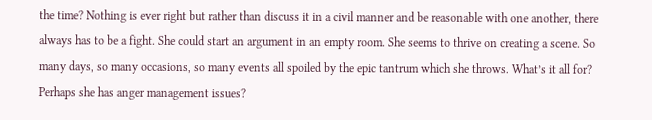the time? Nothing is ever right but rather than discuss it in a civil manner and be reasonable with one another, there always has to be a fight. She could start an argument in an empty room. She seems to thrive on creating a scene. So many days, so many occasions, so many events all spoiled by the epic tantrum which she throws. What’s it all for? Perhaps she has anger management issues?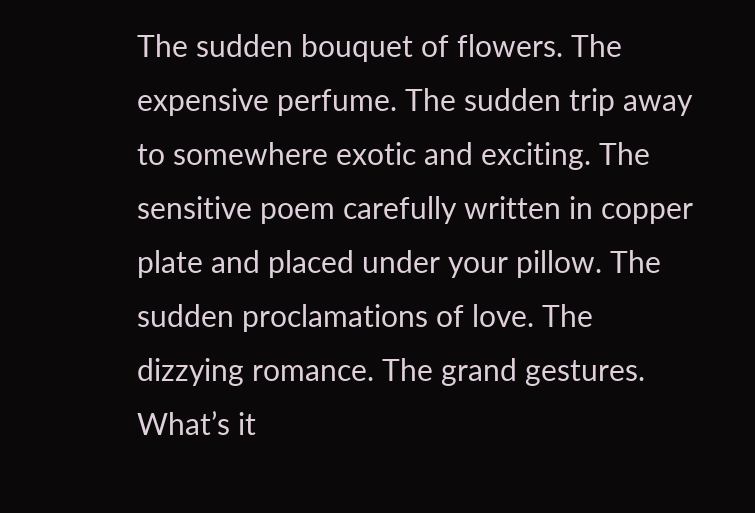The sudden bouquet of flowers. The expensive perfume. The sudden trip away to somewhere exotic and exciting. The sensitive poem carefully written in copper plate and placed under your pillow. The sudden proclamations of love. The dizzying romance. The grand gestures. What’s it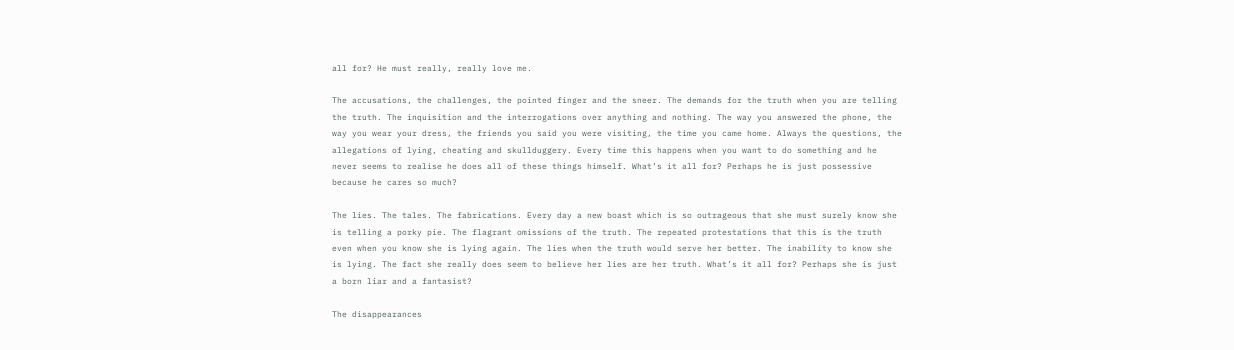all for? He must really, really love me.

The accusations, the challenges, the pointed finger and the sneer. The demands for the truth when you are telling the truth. The inquisition and the interrogations over anything and nothing. The way you answered the phone, the way you wear your dress, the friends you said you were visiting, the time you came home. Always the questions, the allegations of lying, cheating and skullduggery. Every time this happens when you want to do something and he never seems to realise he does all of these things himself. What’s it all for? Perhaps he is just possessive because he cares so much?

The lies. The tales. The fabrications. Every day a new boast which is so outrageous that she must surely know she is telling a porky pie. The flagrant omissions of the truth. The repeated protestations that this is the truth even when you know she is lying again. The lies when the truth would serve her better. The inability to know she is lying. The fact she really does seem to believe her lies are her truth. What’s it all for? Perhaps she is just a born liar and a fantasist?

The disappearances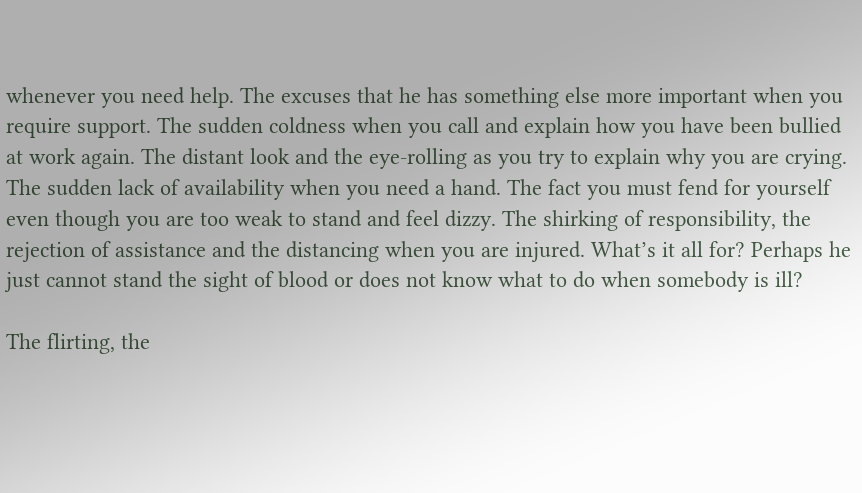whenever you need help. The excuses that he has something else more important when you require support. The sudden coldness when you call and explain how you have been bullied at work again. The distant look and the eye-rolling as you try to explain why you are crying. The sudden lack of availability when you need a hand. The fact you must fend for yourself even though you are too weak to stand and feel dizzy. The shirking of responsibility, the rejection of assistance and the distancing when you are injured. What’s it all for? Perhaps he just cannot stand the sight of blood or does not know what to do when somebody is ill?

The flirting, the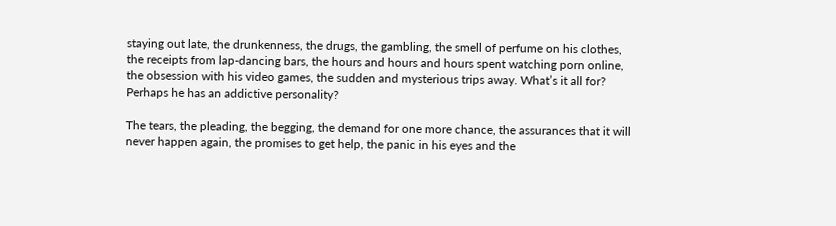staying out late, the drunkenness, the drugs, the gambling, the smell of perfume on his clothes, the receipts from lap-dancing bars, the hours and hours and hours spent watching porn online, the obsession with his video games, the sudden and mysterious trips away. What’s it all for? Perhaps he has an addictive personality?

The tears, the pleading, the begging, the demand for one more chance, the assurances that it will never happen again, the promises to get help, the panic in his eyes and the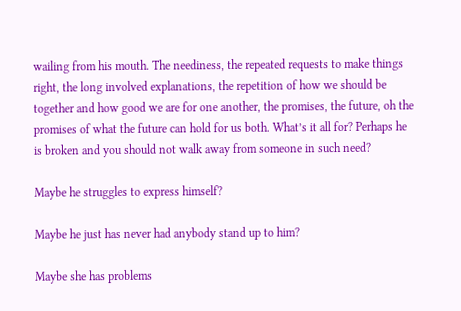wailing from his mouth. The neediness, the repeated requests to make things right, the long involved explanations, the repetition of how we should be together and how good we are for one another, the promises, the future, oh the promises of what the future can hold for us both. What’s it all for? Perhaps he is broken and you should not walk away from someone in such need?

Maybe he struggles to express himself?

Maybe he just has never had anybody stand up to him?

Maybe she has problems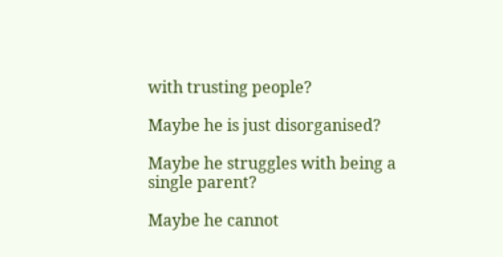with trusting people?

Maybe he is just disorganised?

Maybe he struggles with being a single parent?

Maybe he cannot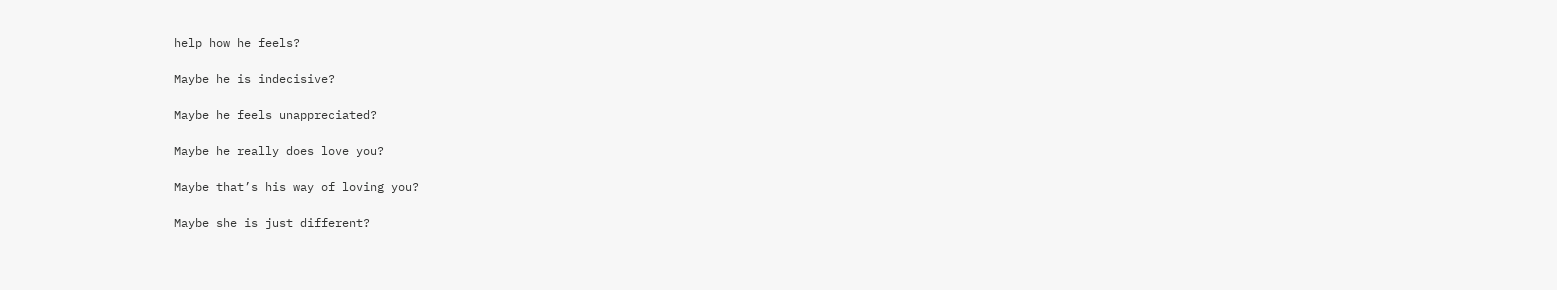help how he feels?

Maybe he is indecisive?

Maybe he feels unappreciated?

Maybe he really does love you?

Maybe that’s his way of loving you?

Maybe she is just different?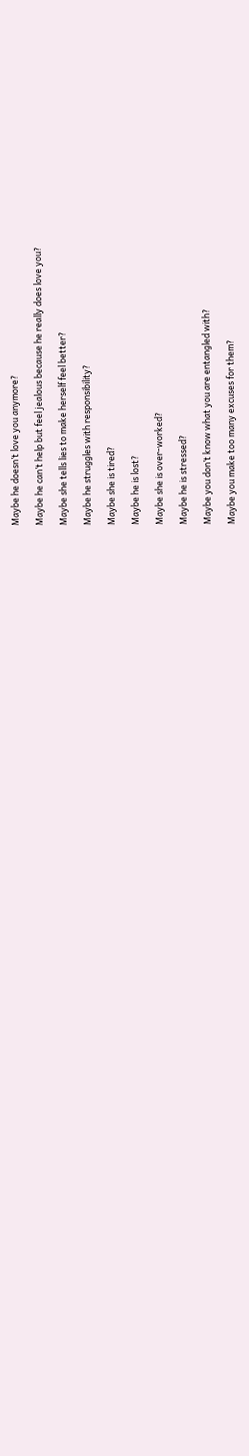Maybe he doesn’t love you anymore?

Maybe he can’t help but feel jealous because he really does love you?

Maybe she tells lies to make herself feel better?

Maybe he struggles with responsibility?

Maybe she is tired?

Maybe he is lost?

Maybe she is over-worked?

Maybe he is stressed?

Maybe you don’t know what you are entangled with?

Maybe you make too many excuses for them?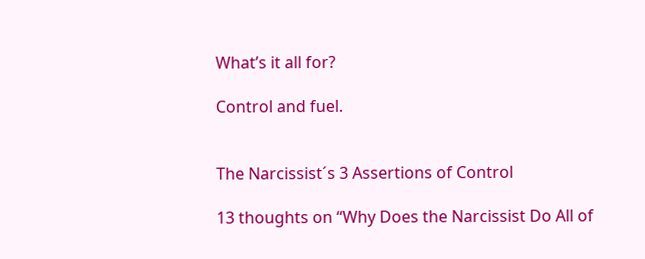What’s it all for?

Control and fuel.


The Narcissist´s 3 Assertions of Control

13 thoughts on “Why Does the Narcissist Do All of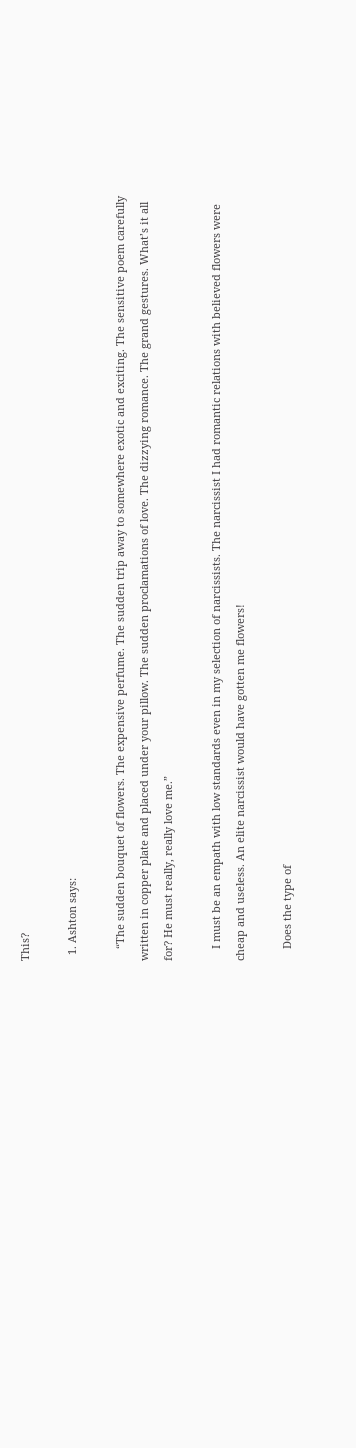This?

  1. Ashton says:

    “The sudden bouquet of flowers. The expensive perfume. The sudden trip away to somewhere exotic and exciting. The sensitive poem carefully written in copper plate and placed under your pillow. The sudden proclamations of love. The dizzying romance. The grand gestures. What’s it all for? He must really, really love me.”

    I must be an empath with low standards even in my selection of narcissists. The narcissist I had romantic relations with believed flowers were cheap and useless. An elite narcissist would have gotten me flowers!

    Does the type of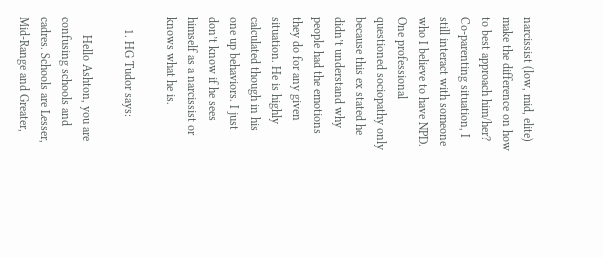narcissist (low, mid, elite) make the difference on how to best approach him/her? Co-parenting situation, I still interact with someone who I believe to have NPD. One professional questioned sociopathy only because this ex stated he didn’t understand why people had the emotions they do for any given situation. He is highly calculated though in his one up behaviors. I just don’t know if he sees himself as a narcissist or knows what he is.

    1. HG Tudor says:

      Hello Ashton, you are confusing schools and cadres. Schools are Lesser, Mid-Range and Greater,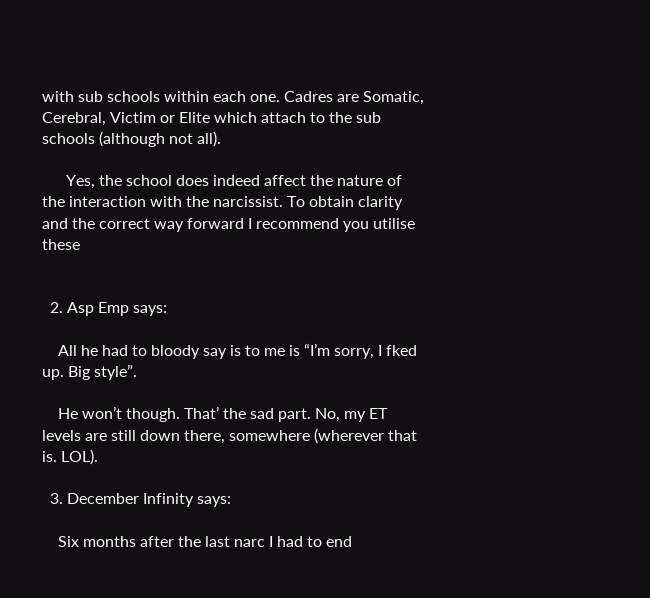with sub schools within each one. Cadres are Somatic, Cerebral, Victim or Elite which attach to the sub schools (although not all).

      Yes, the school does indeed affect the nature of the interaction with the narcissist. To obtain clarity and the correct way forward I recommend you utilise these


  2. Asp Emp says:

    All he had to bloody say is to me is “I’m sorry, I fked up. Big style”.

    He won’t though. That’ the sad part. No, my ET levels are still down there, somewhere (wherever that is. LOL).

  3. December Infinity says:

    Six months after the last narc I had to end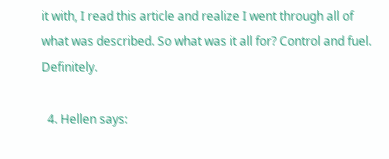it with, I read this article and realize I went through all of what was described. So what was it all for? Control and fuel. Definitely.

  4. Hellen says: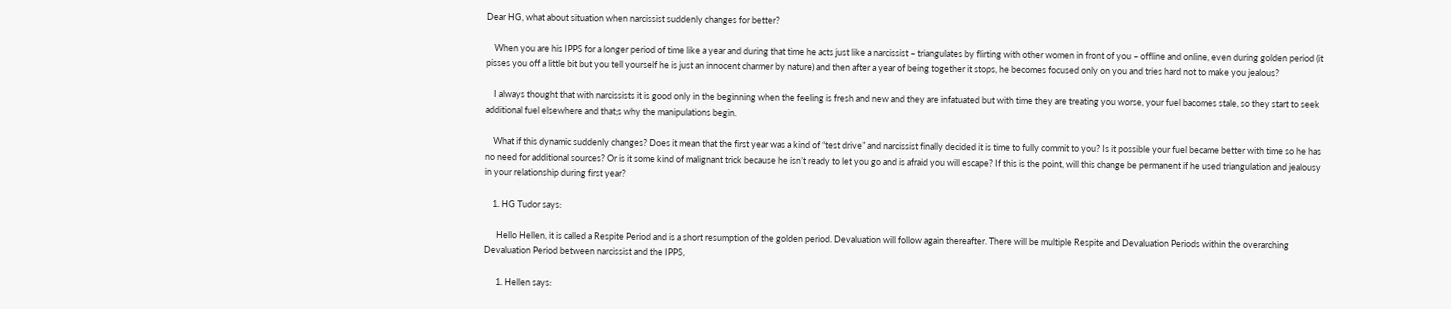Dear HG, what about situation when narcissist suddenly changes for better?

    When you are his IPPS for a longer period of time like a year and during that time he acts just like a narcissist – triangulates by flirting with other women in front of you – offline and online, even during golden period (it pisses you off a little bit but you tell yourself he is just an innocent charmer by nature) and then after a year of being together it stops, he becomes focused only on you and tries hard not to make you jealous?

    I always thought that with narcissists it is good only in the beginning when the feeling is fresh and new and they are infatuated but with time they are treating you worse, your fuel bacomes stale, so they start to seek additional fuel elsewhere and that;s why the manipulations begin.

    What if this dynamic suddenly changes? Does it mean that the first year was a kind of “test drive” and narcissist finally decided it is time to fully commit to you? Is it possible your fuel became better with time so he has no need for additional sources? Or is it some kind of malignant trick because he isn’t ready to let you go and is afraid you will escape? If this is the point, will this change be permanent if he used triangulation and jealousy in your relationship during first year?

    1. HG Tudor says:

      Hello Hellen, it is called a Respite Period and is a short resumption of the golden period. Devaluation will follow again thereafter. There will be multiple Respite and Devaluation Periods within the overarching Devaluation Period between narcissist and the IPPS,

      1. Hellen says: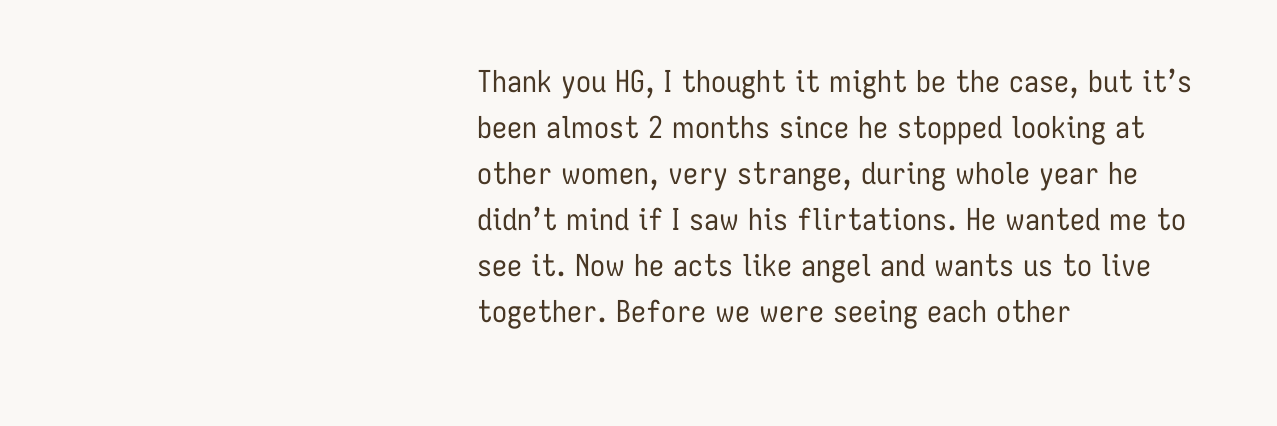Thank you HG, I thought it might be the case, but it’s been almost 2 months since he stopped looking at other women, very strange, during whole year he didn’t mind if I saw his flirtations. He wanted me to see it. Now he acts like angel and wants us to live together. Before we were seeing each other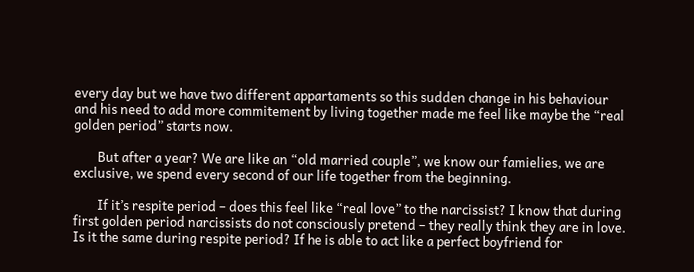every day but we have two different appartaments so this sudden change in his behaviour and his need to add more commitement by living together made me feel like maybe the “real golden period” starts now.

        But after a year? We are like an “old married couple”, we know our famielies, we are exclusive, we spend every second of our life together from the beginning.

        If it’s respite period – does this feel like “real love” to the narcissist? I know that during first golden period narcissists do not consciously pretend – they really think they are in love. Is it the same during respite period? If he is able to act like a perfect boyfriend for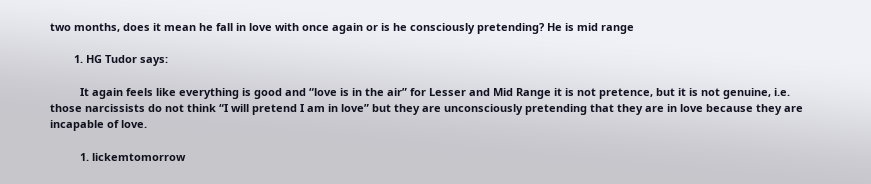two months, does it mean he fall in love with once again or is he consciously pretending? He is mid range

        1. HG Tudor says:

          It again feels like everything is good and “love is in the air” for Lesser and Mid Range it is not pretence, but it is not genuine, i.e. those narcissists do not think “I will pretend I am in love” but they are unconsciously pretending that they are in love because they are incapable of love.

          1. lickemtomorrow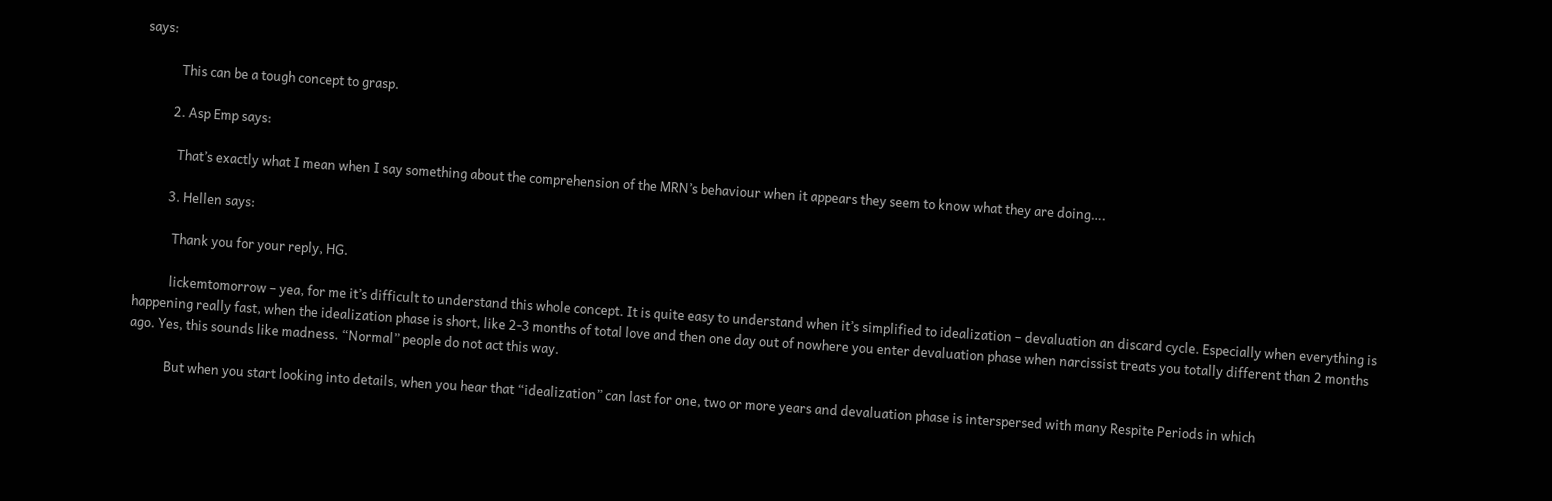says:

            This can be a tough concept to grasp.

          2. Asp Emp says:

            That’s exactly what I mean when I say something about the comprehension of the MRN’s behaviour when it appears they seem to know what they are doing….

          3. Hellen says:

            Thank you for your reply, HG.

            lickemtomorrow – yea, for me it’s difficult to understand this whole concept. It is quite easy to understand when it’s simplified to idealization – devaluation an discard cycle. Especially when everything is happening really fast, when the idealization phase is short, like 2-3 months of total love and then one day out of nowhere you enter devaluation phase when narcissist treats you totally different than 2 months ago. Yes, this sounds like madness. “Normal” people do not act this way.

            But when you start looking into details, when you hear that “idealization” can last for one, two or more years and devaluation phase is interspersed with many Respite Periods in which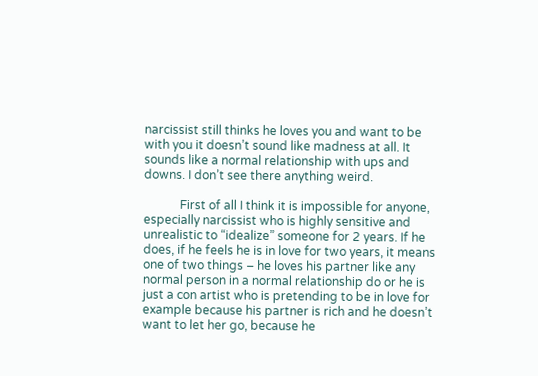narcissist still thinks he loves you and want to be with you it doesn’t sound like madness at all. It sounds like a normal relationship with ups and downs. I don’t see there anything weird.

            First of all I think it is impossible for anyone, especially narcissist who is highly sensitive and unrealistic to “idealize” someone for 2 years. If he does, if he feels he is in love for two years, it means one of two things – he loves his partner like any normal person in a normal relationship do or he is just a con artist who is pretending to be in love for example because his partner is rich and he doesn’t want to let her go, because he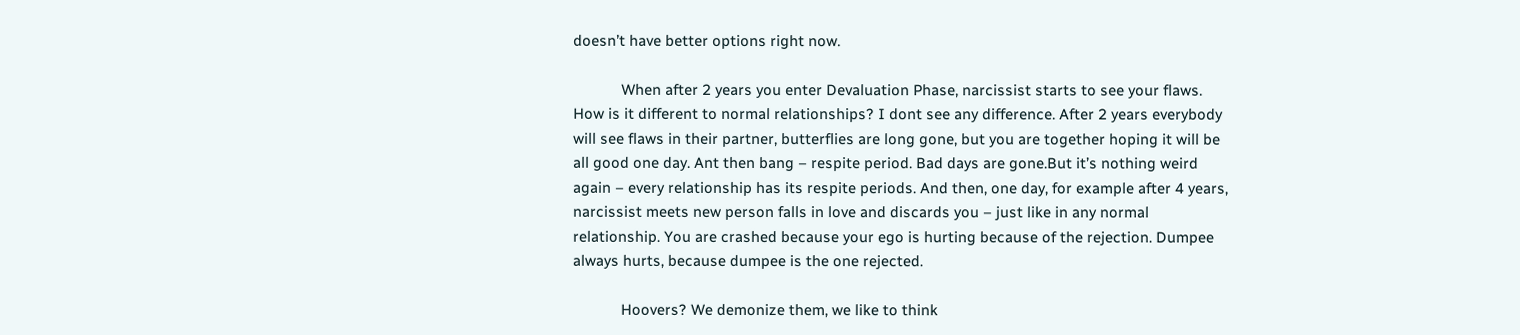doesn’t have better options right now.

            When after 2 years you enter Devaluation Phase, narcissist starts to see your flaws. How is it different to normal relationships? I dont see any difference. After 2 years everybody will see flaws in their partner, butterflies are long gone, but you are together hoping it will be all good one day. Ant then bang – respite period. Bad days are gone.But it’s nothing weird again – every relationship has its respite periods. And then, one day, for example after 4 years, narcissist meets new person falls in love and discards you – just like in any normal relationship. You are crashed because your ego is hurting because of the rejection. Dumpee always hurts, because dumpee is the one rejected.

            Hoovers? We demonize them, we like to think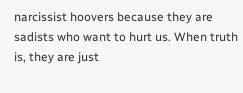narcissist hoovers because they are sadists who want to hurt us. When truth is, they are just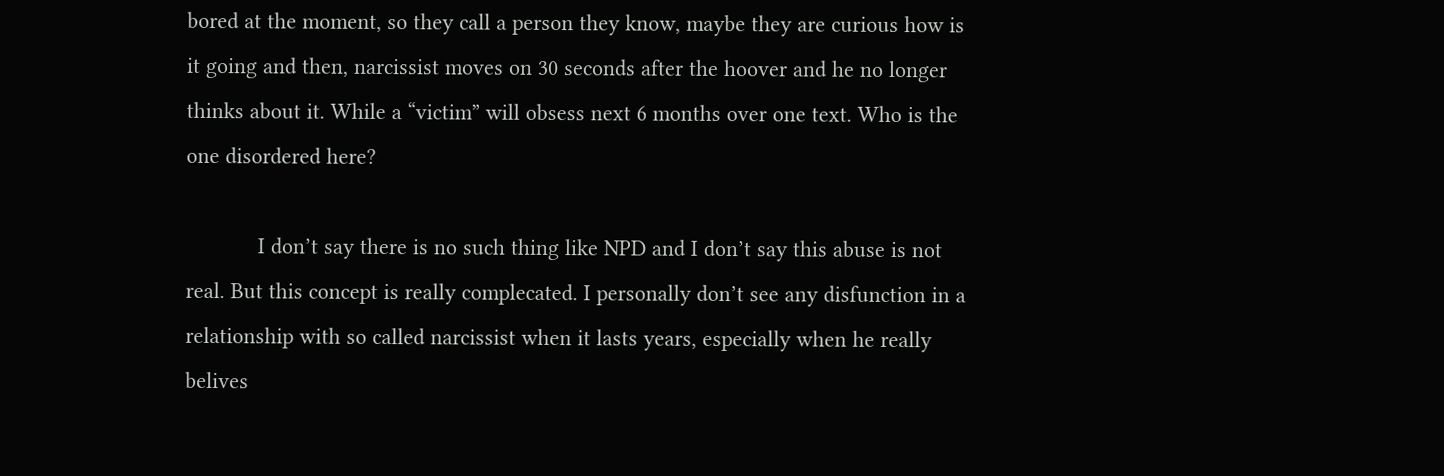bored at the moment, so they call a person they know, maybe they are curious how is it going and then, narcissist moves on 30 seconds after the hoover and he no longer thinks about it. While a “victim” will obsess next 6 months over one text. Who is the one disordered here?

            I don’t say there is no such thing like NPD and I don’t say this abuse is not real. But this concept is really complecated. I personally don’t see any disfunction in a relationship with so called narcissist when it lasts years, especially when he really belives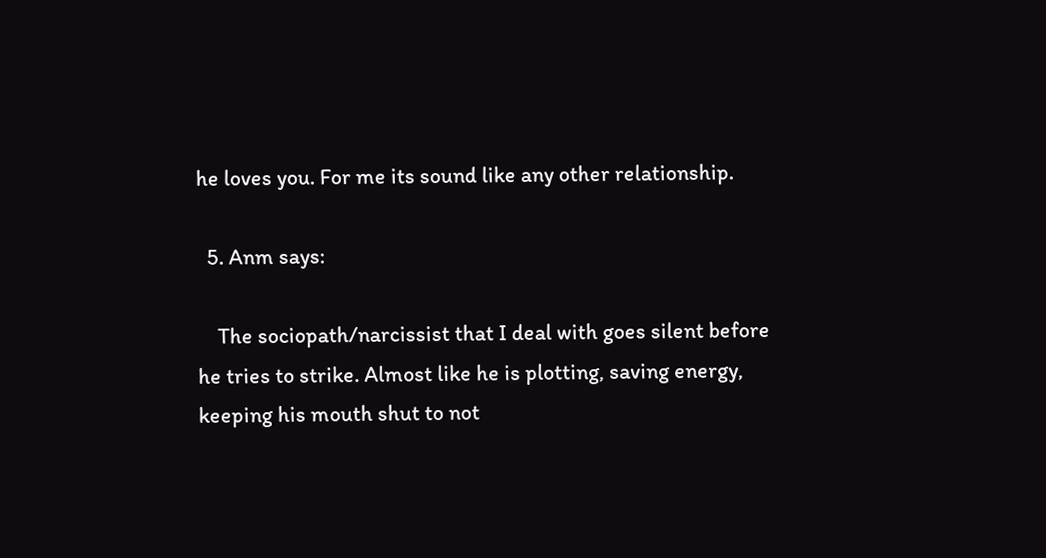he loves you. For me its sound like any other relationship.

  5. Anm says:

    The sociopath/narcissist that I deal with goes silent before he tries to strike. Almost like he is plotting, saving energy, keeping his mouth shut to not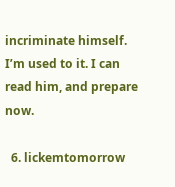incriminate himself. I’m used to it. I can read him, and prepare now.

  6. lickemtomorrow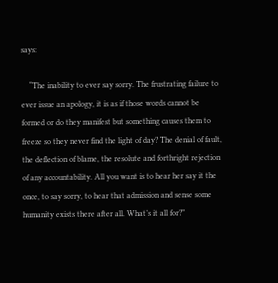says:

    “The inability to ever say sorry. The frustrating failure to ever issue an apology, it is as if those words cannot be formed or do they manifest but something causes them to freeze so they never find the light of day? The denial of fault, the deflection of blame, the resolute and forthright rejection of any accountability. All you want is to hear her say it the once, to say sorry, to hear that admission and sense some humanity exists there after all. What’s it all for?”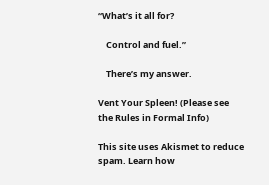“What’s it all for?

    Control and fuel.”

    There’s my answer.

Vent Your Spleen! (Please see the Rules in Formal Info)

This site uses Akismet to reduce spam. Learn how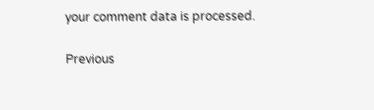your comment data is processed.

Previous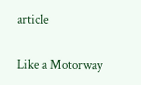article

Like a Motorway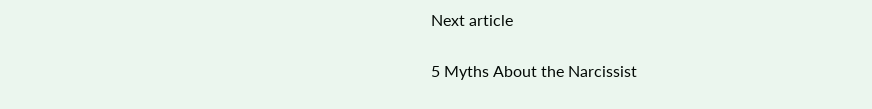Next article

5 Myths About the Narcissist